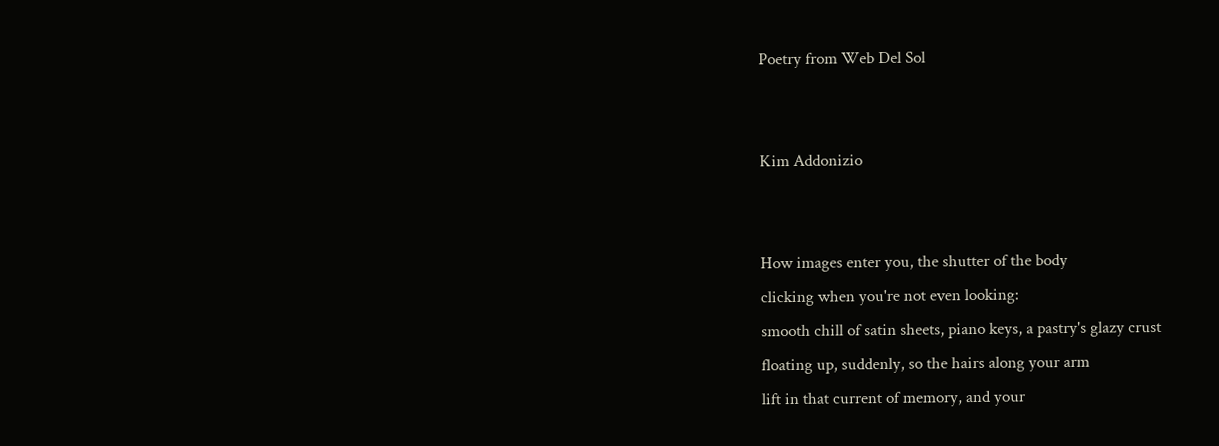Poetry from Web Del Sol


Kim Addonizio


How images enter you, the shutter of the body
clicking when you're not even looking:
smooth chill of satin sheets, piano keys, a pastry's glazy crust
floating up, suddenly, so the hairs along your arm
lift in that current of memory, and your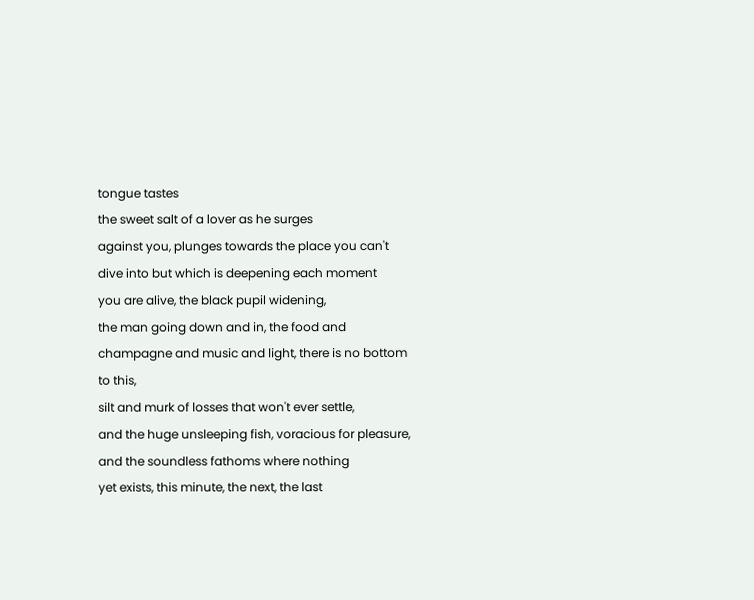tongue tastes
the sweet salt of a lover as he surges
against you, plunges towards the place you can't
dive into but which is deepening each moment
you are alive, the black pupil widening,
the man going down and in, the food and
champagne and music and light, there is no bottom to this,
silt and murk of losses that won't ever settle,
and the huge unsleeping fish, voracious for pleasure,
and the soundless fathoms where nothing
yet exists, this minute, the next, the last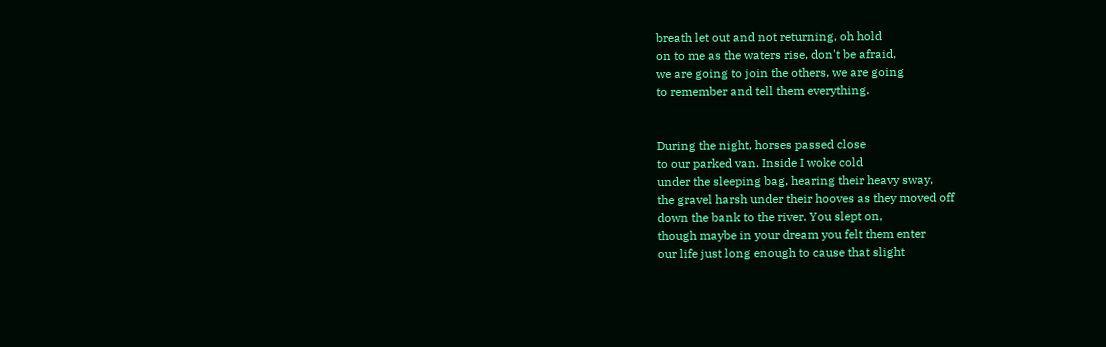breath let out and not returning, oh hold
on to me as the waters rise, don't be afraid,
we are going to join the others, we are going
to remember and tell them everything.


During the night, horses passed close
to our parked van. Inside I woke cold
under the sleeping bag, hearing their heavy sway,
the gravel harsh under their hooves as they moved off
down the bank to the river. You slept on,
though maybe in your dream you felt them enter
our life just long enough to cause that slight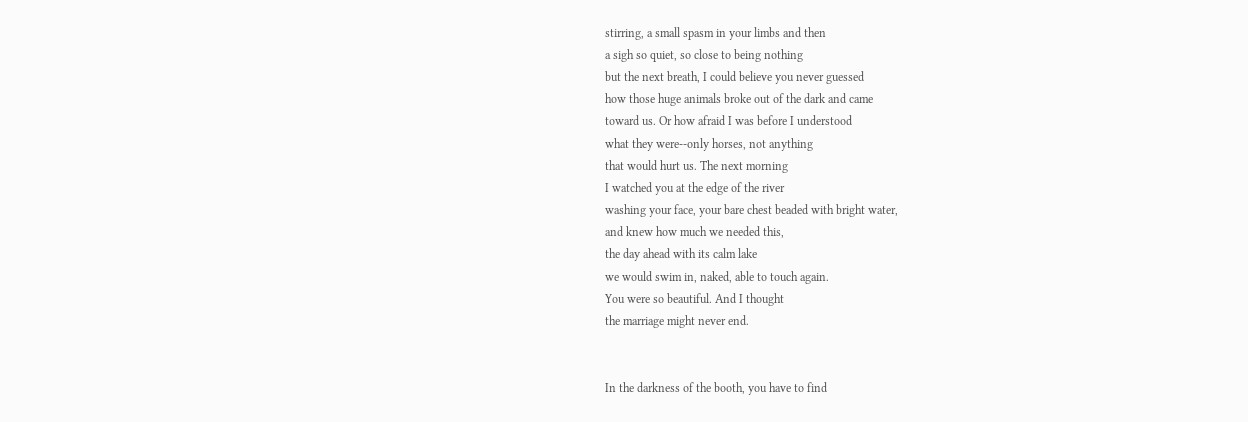stirring, a small spasm in your limbs and then
a sigh so quiet, so close to being nothing
but the next breath, I could believe you never guessed
how those huge animals broke out of the dark and came
toward us. Or how afraid I was before I understood
what they were--only horses, not anything
that would hurt us. The next morning
I watched you at the edge of the river
washing your face, your bare chest beaded with bright water,
and knew how much we needed this,
the day ahead with its calm lake
we would swim in, naked, able to touch again.
You were so beautiful. And I thought
the marriage might never end.


In the darkness of the booth, you have to find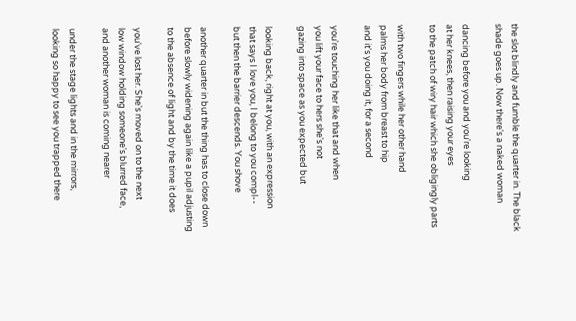the slot blindly and fumble the quarter in. The black
shade goes up. Now there's a naked woman

dancing before you and you're looking
at her knees, then raising your eyes
to the patch of wiry hair which she obligingly parts

with two fingers while her other hand
palms her body from breast to hip
and it's you doing it, for a second

you're touching her like that and when
you lift your face to hers she's not
gazing into space as you expected but

looking back, right at you, with an expression
that says I love you, I belong to you compl--
but then the barrier descends. You shove

another quarter in but the thing has to close down
before slowly widening again like a pupil adjusting
to the absence of light and by the time it does

you've lost her. She's moved on to the next
low window holding someone's blurred face,
and another woman is coming nearer

under the stage lights and in the mirrors,
looking so happy to see you trapped there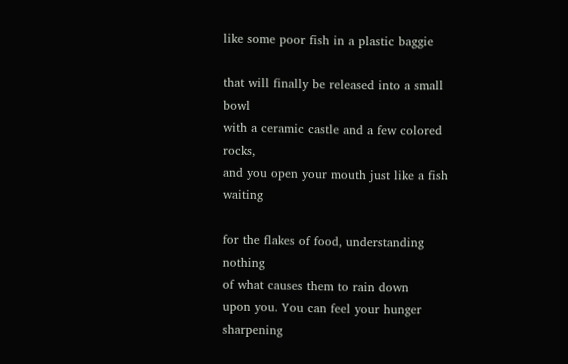like some poor fish in a plastic baggie

that will finally be released into a small bowl
with a ceramic castle and a few colored rocks,
and you open your mouth just like a fish waiting

for the flakes of food, understanding nothing
of what causes them to rain down
upon you. You can feel your hunger sharpening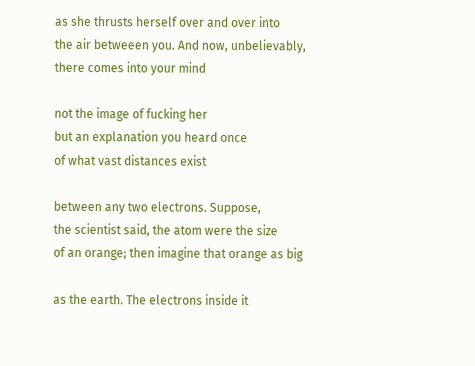as she thrusts herself over and over into
the air betweeen you. And now, unbelievably,
there comes into your mind

not the image of fucking her
but an explanation you heard once
of what vast distances exist

between any two electrons. Suppose,
the scientist said, the atom were the size
of an orange; then imagine that orange as big

as the earth. The electrons inside it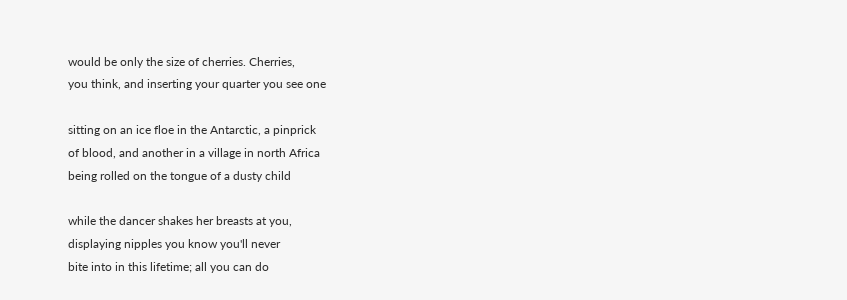would be only the size of cherries. Cherries,
you think, and inserting your quarter you see one

sitting on an ice floe in the Antarctic, a pinprick
of blood, and another in a village in north Africa
being rolled on the tongue of a dusty child

while the dancer shakes her breasts at you,
displaying nipples you know you'll never
bite into in this lifetime; all you can do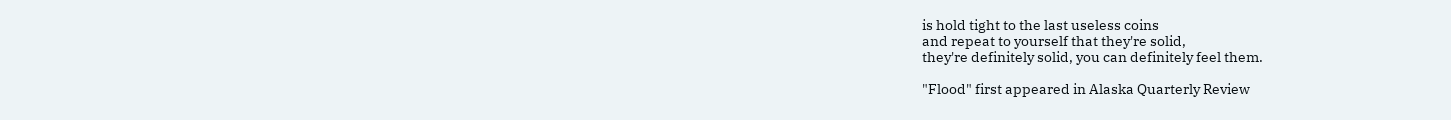is hold tight to the last useless coins
and repeat to yourself that they're solid,
they're definitely solid, you can definitely feel them.

"Flood" first appeared in Alaska Quarterly Review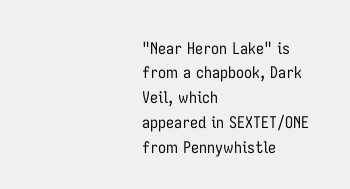"Near Heron Lake" is from a chapbook, Dark Veil, which
appeared in SEXTET/ONE from Pennywhistle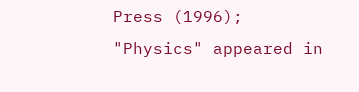Press (1996);
"Physics" appeared in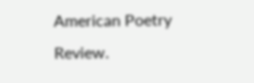American Poetry Review.